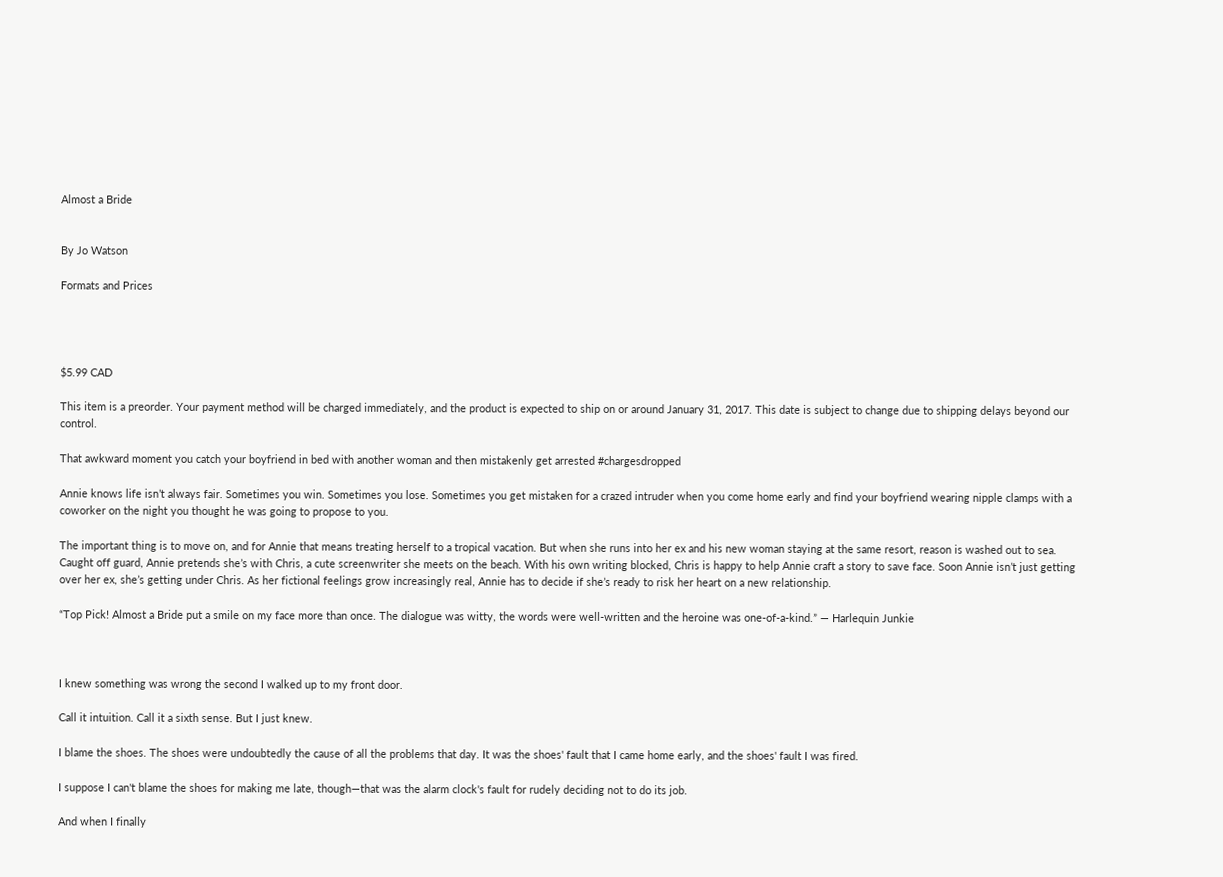Almost a Bride


By Jo Watson

Formats and Prices




$5.99 CAD

This item is a preorder. Your payment method will be charged immediately, and the product is expected to ship on or around January 31, 2017. This date is subject to change due to shipping delays beyond our control.

That awkward moment you catch your boyfriend in bed with another woman and then mistakenly get arrested #chargesdropped

Annie knows life isn’t always fair. Sometimes you win. Sometimes you lose. Sometimes you get mistaken for a crazed intruder when you come home early and find your boyfriend wearing nipple clamps with a coworker on the night you thought he was going to propose to you.

The important thing is to move on, and for Annie that means treating herself to a tropical vacation. But when she runs into her ex and his new woman staying at the same resort, reason is washed out to sea. Caught off guard, Annie pretends she’s with Chris, a cute screenwriter she meets on the beach. With his own writing blocked, Chris is happy to help Annie craft a story to save face. Soon Annie isn’t just getting over her ex, she’s getting under Chris. As her fictional feelings grow increasingly real, Annie has to decide if she’s ready to risk her heart on a new relationship.

“Top Pick! Almost a Bride put a smile on my face more than once. The dialogue was witty, the words were well-written and the heroine was one-of-a-kind.” — Harlequin Junkie



I knew something was wrong the second I walked up to my front door.

Call it intuition. Call it a sixth sense. But I just knew.

I blame the shoes. The shoes were undoubtedly the cause of all the problems that day. It was the shoes' fault that I came home early, and the shoes' fault I was fired.

I suppose I can't blame the shoes for making me late, though—that was the alarm clock's fault for rudely deciding not to do its job.

And when I finally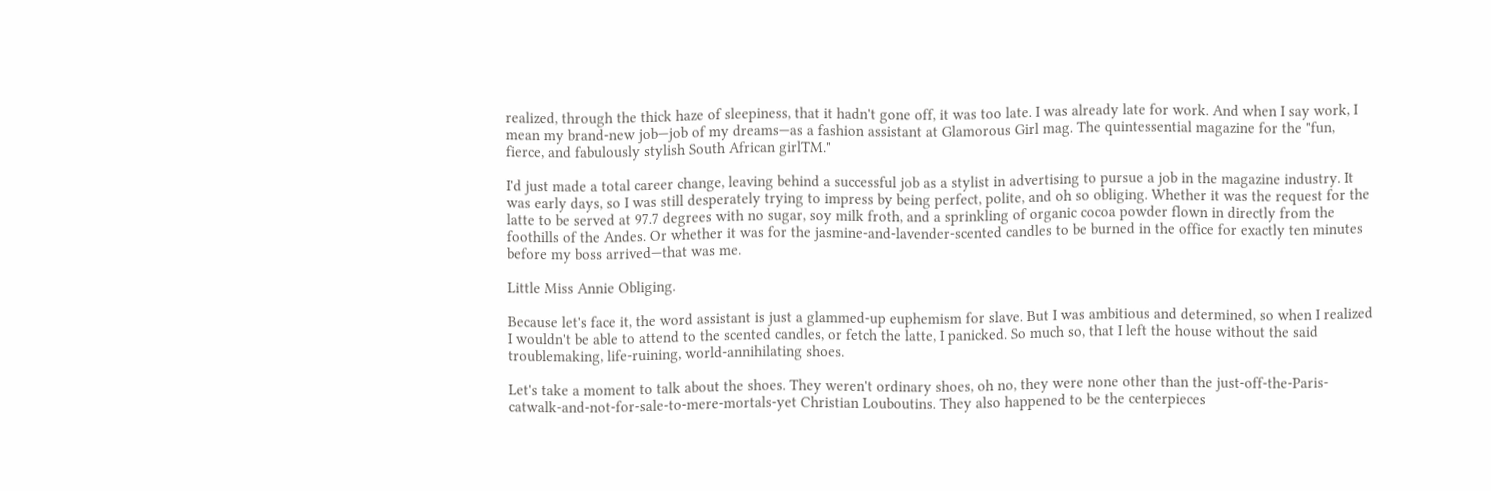realized, through the thick haze of sleepiness, that it hadn't gone off, it was too late. I was already late for work. And when I say work, I mean my brand-new job—job of my dreams—as a fashion assistant at Glamorous Girl mag. The quintessential magazine for the "fun, fierce, and fabulously stylish South African girlTM."

I'd just made a total career change, leaving behind a successful job as a stylist in advertising to pursue a job in the magazine industry. It was early days, so I was still desperately trying to impress by being perfect, polite, and oh so obliging. Whether it was the request for the latte to be served at 97.7 degrees with no sugar, soy milk froth, and a sprinkling of organic cocoa powder flown in directly from the foothills of the Andes. Or whether it was for the jasmine-and-lavender-scented candles to be burned in the office for exactly ten minutes before my boss arrived—that was me.

Little Miss Annie Obliging.

Because let's face it, the word assistant is just a glammed-up euphemism for slave. But I was ambitious and determined, so when I realized I wouldn't be able to attend to the scented candles, or fetch the latte, I panicked. So much so, that I left the house without the said troublemaking, life-ruining, world-annihilating shoes.

Let's take a moment to talk about the shoes. They weren't ordinary shoes, oh no, they were none other than the just-off-the-Paris-catwalk-and-not-for-sale-to-mere-mortals-yet Christian Louboutins. They also happened to be the centerpieces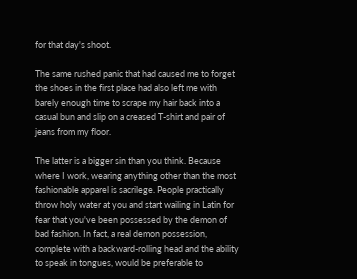for that day's shoot.

The same rushed panic that had caused me to forget the shoes in the first place had also left me with barely enough time to scrape my hair back into a casual bun and slip on a creased T-shirt and pair of jeans from my floor.

The latter is a bigger sin than you think. Because where I work, wearing anything other than the most fashionable apparel is sacrilege. People practically throw holy water at you and start wailing in Latin for fear that you've been possessed by the demon of bad fashion. In fact, a real demon possession, complete with a backward-rolling head and the ability to speak in tongues, would be preferable to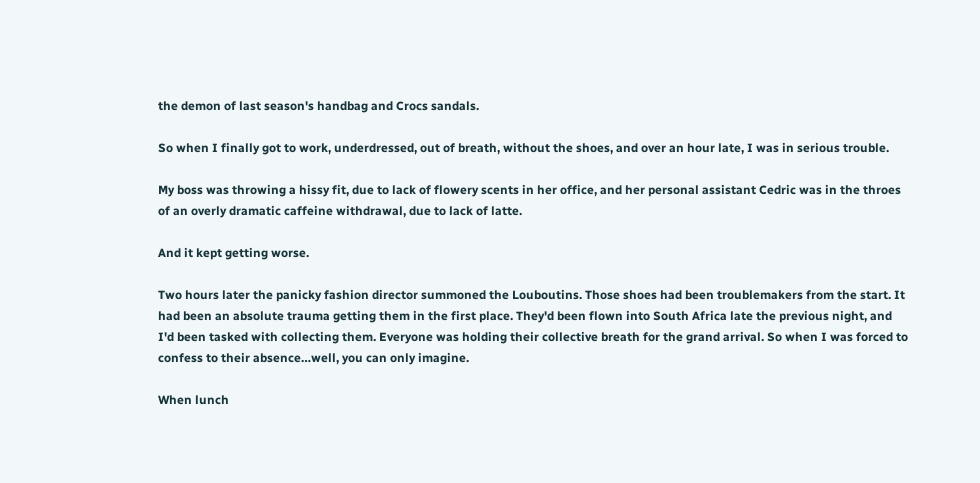the demon of last season's handbag and Crocs sandals.

So when I finally got to work, underdressed, out of breath, without the shoes, and over an hour late, I was in serious trouble.

My boss was throwing a hissy fit, due to lack of flowery scents in her office, and her personal assistant Cedric was in the throes of an overly dramatic caffeine withdrawal, due to lack of latte.

And it kept getting worse.

Two hours later the panicky fashion director summoned the Louboutins. Those shoes had been troublemakers from the start. It had been an absolute trauma getting them in the first place. They'd been flown into South Africa late the previous night, and I'd been tasked with collecting them. Everyone was holding their collective breath for the grand arrival. So when I was forced to confess to their absence…well, you can only imagine.

When lunch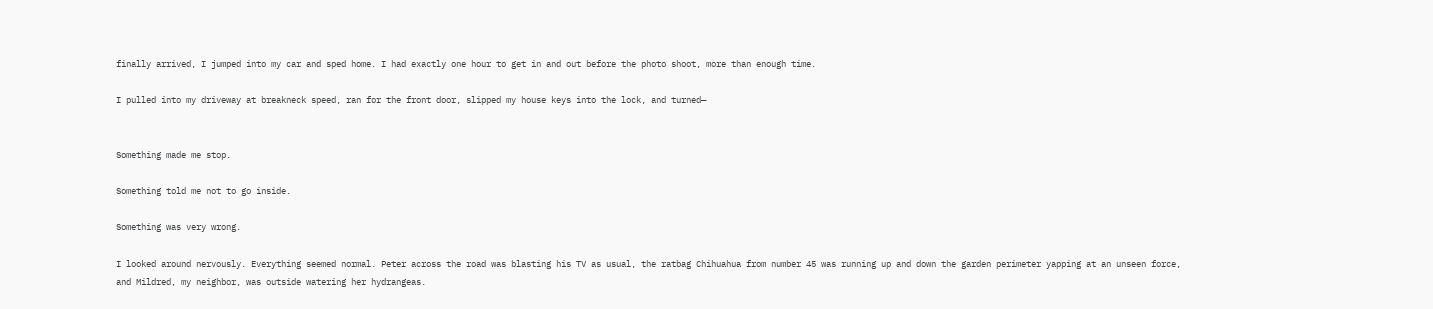finally arrived, I jumped into my car and sped home. I had exactly one hour to get in and out before the photo shoot, more than enough time.

I pulled into my driveway at breakneck speed, ran for the front door, slipped my house keys into the lock, and turned—


Something made me stop.

Something told me not to go inside.

Something was very wrong.

I looked around nervously. Everything seemed normal. Peter across the road was blasting his TV as usual, the ratbag Chihuahua from number 45 was running up and down the garden perimeter yapping at an unseen force, and Mildred, my neighbor, was outside watering her hydrangeas.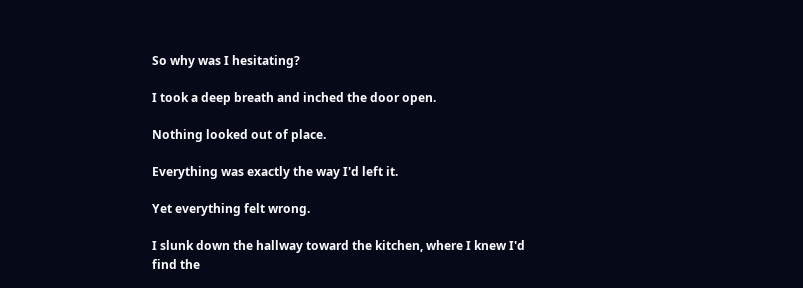So why was I hesitating?

I took a deep breath and inched the door open.

Nothing looked out of place.

Everything was exactly the way I'd left it.

Yet everything felt wrong.

I slunk down the hallway toward the kitchen, where I knew I'd find the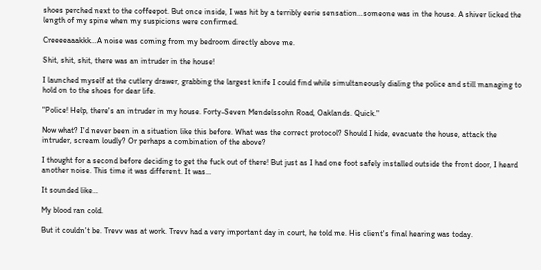shoes perched next to the coffeepot. But once inside, I was hit by a terribly eerie sensation…someone was in the house. A shiver licked the length of my spine when my suspicions were confirmed.

Creeeeaaakkk…A noise was coming from my bedroom directly above me.

Shit, shit, shit, there was an intruder in the house!

I launched myself at the cutlery drawer, grabbing the largest knife I could find while simultaneously dialing the police and still managing to hold on to the shoes for dear life.

"Police! Help, there's an intruder in my house. Forty-Seven Mendelssohn Road, Oaklands. Quick."

Now what? I'd never been in a situation like this before. What was the correct protocol? Should I hide, evacuate the house, attack the intruder, scream loudly? Or perhaps a combination of the above?

I thought for a second before deciding to get the fuck out of there! But just as I had one foot safely installed outside the front door, I heard another noise. This time it was different. It was…

It sounded like…

My blood ran cold.

But it couldn't be. Trevv was at work. Trevv had a very important day in court, he told me. His client's final hearing was today.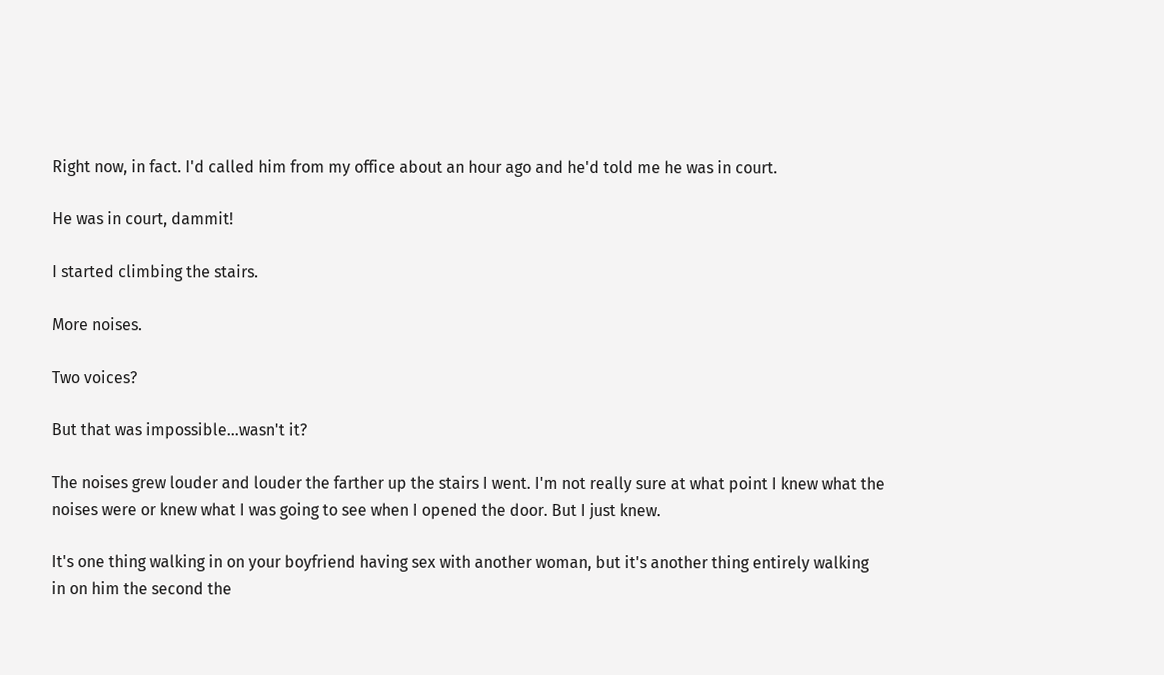Right now, in fact. I'd called him from my office about an hour ago and he'd told me he was in court.

He was in court, dammit!

I started climbing the stairs.

More noises.

Two voices?

But that was impossible…wasn't it?

The noises grew louder and louder the farther up the stairs I went. I'm not really sure at what point I knew what the noises were or knew what I was going to see when I opened the door. But I just knew.

It's one thing walking in on your boyfriend having sex with another woman, but it's another thing entirely walking in on him the second the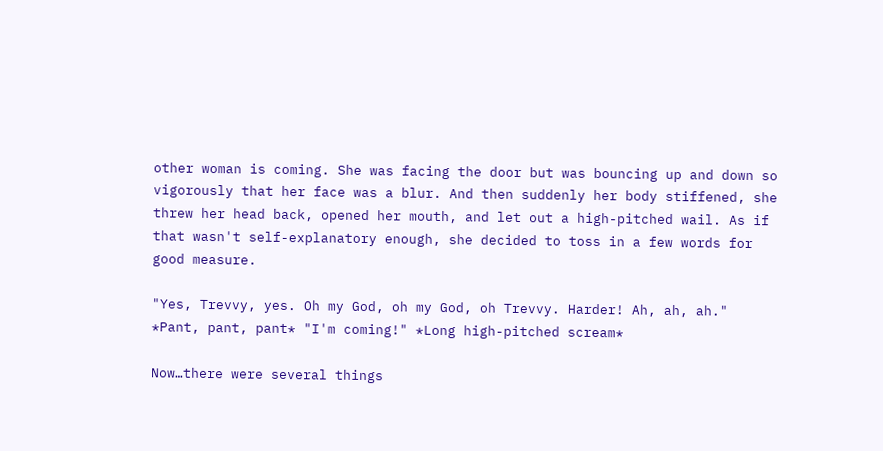other woman is coming. She was facing the door but was bouncing up and down so vigorously that her face was a blur. And then suddenly her body stiffened, she threw her head back, opened her mouth, and let out a high-pitched wail. As if that wasn't self-explanatory enough, she decided to toss in a few words for good measure.

"Yes, Trevvy, yes. Oh my God, oh my God, oh Trevvy. Harder! Ah, ah, ah." *Pant, pant, pant* "I'm coming!" *Long high-pitched scream*

Now…there were several things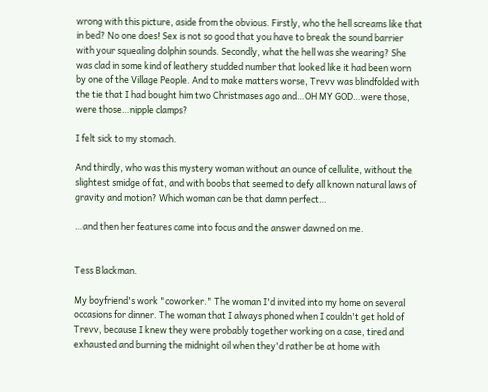wrong with this picture, aside from the obvious. Firstly, who the hell screams like that in bed? No one does! Sex is not so good that you have to break the sound barrier with your squealing dolphin sounds. Secondly, what the hell was she wearing? She was clad in some kind of leathery studded number that looked like it had been worn by one of the Village People. And to make matters worse, Trevv was blindfolded with the tie that I had bought him two Christmases ago and…OH MY GOD…were those, were those…nipple clamps?

I felt sick to my stomach.

And thirdly, who was this mystery woman without an ounce of cellulite, without the slightest smidge of fat, and with boobs that seemed to defy all known natural laws of gravity and motion? Which woman can be that damn perfect…

…and then her features came into focus and the answer dawned on me.


Tess Blackman.

My boyfriend's work "coworker." The woman I'd invited into my home on several occasions for dinner. The woman that I always phoned when I couldn't get hold of Trevv, because I knew they were probably together working on a case, tired and exhausted and burning the midnight oil when they'd rather be at home with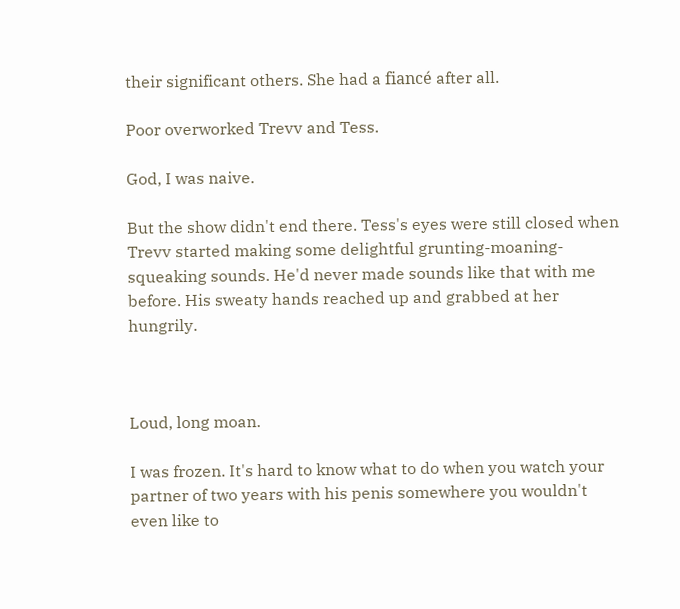their significant others. She had a fiancé after all.

Poor overworked Trevv and Tess.

God, I was naive.

But the show didn't end there. Tess's eyes were still closed when Trevv started making some delightful grunting-moaning-squeaking sounds. He'd never made sounds like that with me before. His sweaty hands reached up and grabbed at her hungrily.



Loud, long moan.

I was frozen. It's hard to know what to do when you watch your partner of two years with his penis somewhere you wouldn't even like to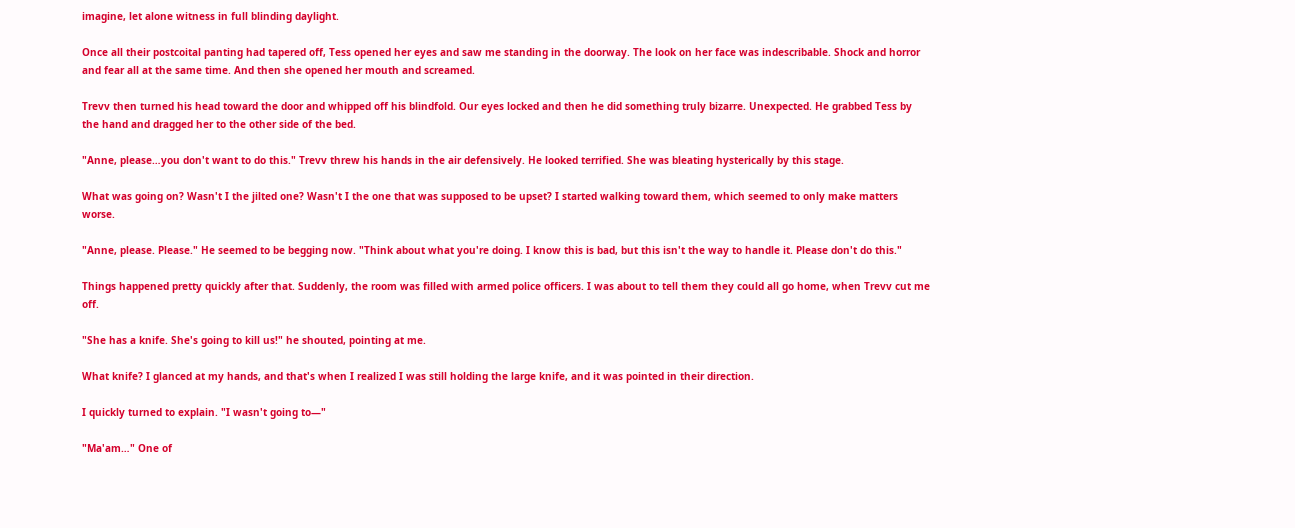imagine, let alone witness in full blinding daylight.

Once all their postcoital panting had tapered off, Tess opened her eyes and saw me standing in the doorway. The look on her face was indescribable. Shock and horror and fear all at the same time. And then she opened her mouth and screamed.

Trevv then turned his head toward the door and whipped off his blindfold. Our eyes locked and then he did something truly bizarre. Unexpected. He grabbed Tess by the hand and dragged her to the other side of the bed.

"Anne, please…you don't want to do this." Trevv threw his hands in the air defensively. He looked terrified. She was bleating hysterically by this stage.

What was going on? Wasn't I the jilted one? Wasn't I the one that was supposed to be upset? I started walking toward them, which seemed to only make matters worse.

"Anne, please. Please." He seemed to be begging now. "Think about what you're doing. I know this is bad, but this isn't the way to handle it. Please don't do this."

Things happened pretty quickly after that. Suddenly, the room was filled with armed police officers. I was about to tell them they could all go home, when Trevv cut me off.

"She has a knife. She's going to kill us!" he shouted, pointing at me.

What knife? I glanced at my hands, and that's when I realized I was still holding the large knife, and it was pointed in their direction.

I quickly turned to explain. "I wasn't going to—"

"Ma'am…" One of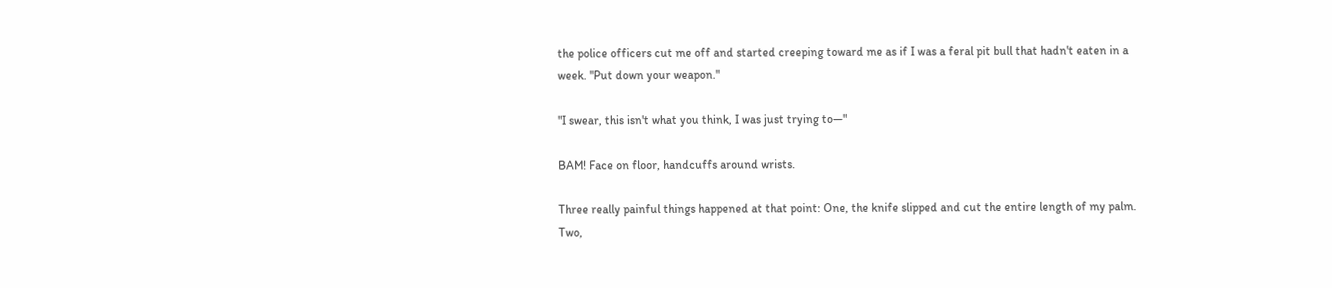the police officers cut me off and started creeping toward me as if I was a feral pit bull that hadn't eaten in a week. "Put down your weapon."

"I swear, this isn't what you think, I was just trying to—"

BAM! Face on floor, handcuffs around wrists.

Three really painful things happened at that point: One, the knife slipped and cut the entire length of my palm. Two,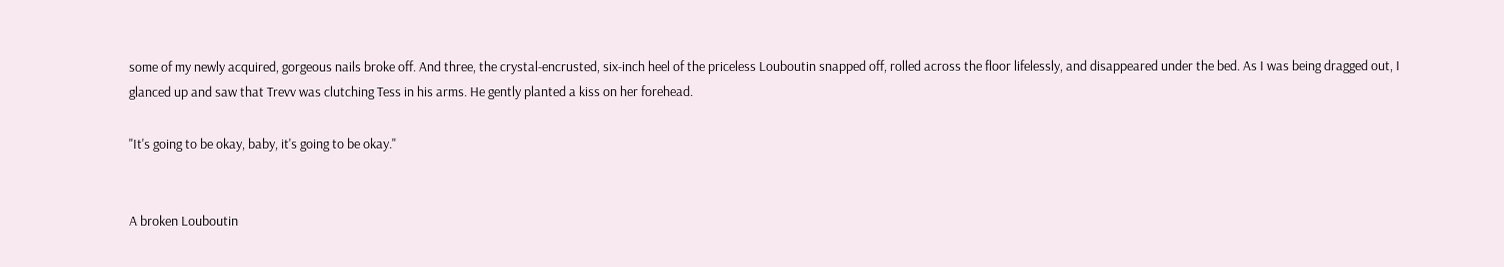some of my newly acquired, gorgeous nails broke off. And three, the crystal-encrusted, six-inch heel of the priceless Louboutin snapped off, rolled across the floor lifelessly, and disappeared under the bed. As I was being dragged out, I glanced up and saw that Trevv was clutching Tess in his arms. He gently planted a kiss on her forehead.

"It's going to be okay, baby, it's going to be okay."


A broken Louboutin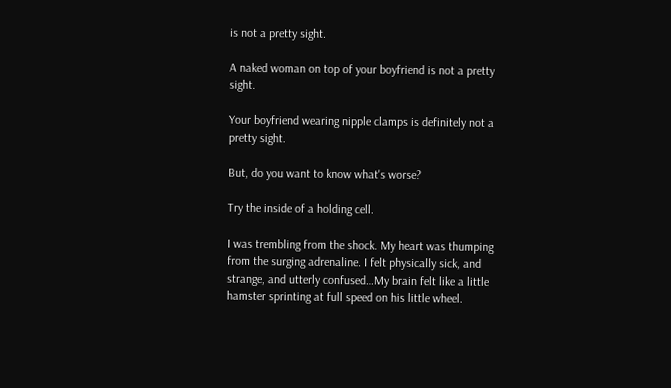is not a pretty sight.

A naked woman on top of your boyfriend is not a pretty sight.

Your boyfriend wearing nipple clamps is definitely not a pretty sight.

But, do you want to know what's worse?

Try the inside of a holding cell.

I was trembling from the shock. My heart was thumping from the surging adrenaline. I felt physically sick, and strange, and utterly confused…My brain felt like a little hamster sprinting at full speed on his little wheel.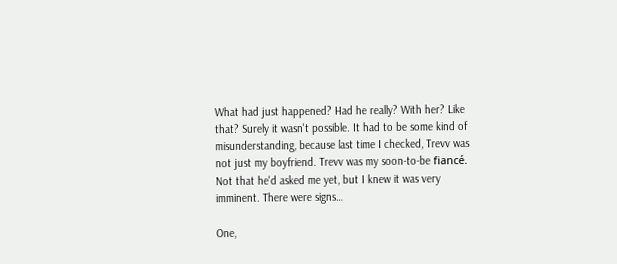What had just happened? Had he really? With her? Like that? Surely it wasn't possible. It had to be some kind of misunderstanding, because last time I checked, Trevv was not just my boyfriend. Trevv was my soon-to-be fiancé. Not that he'd asked me yet, but I knew it was very imminent. There were signs…

One,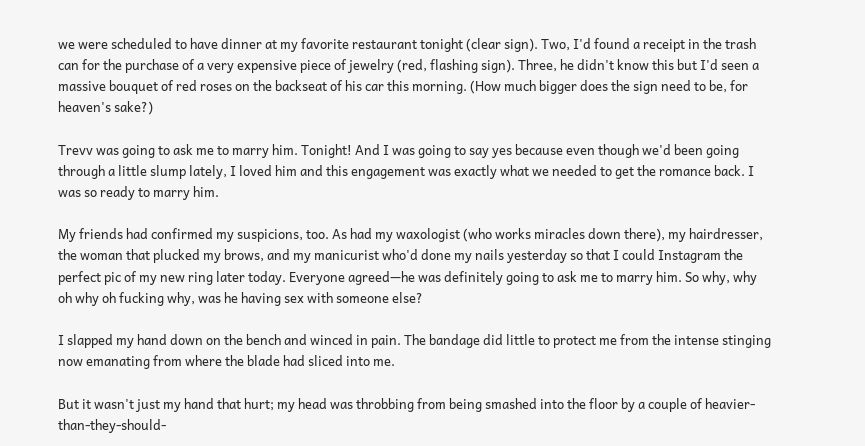we were scheduled to have dinner at my favorite restaurant tonight (clear sign). Two, I'd found a receipt in the trash can for the purchase of a very expensive piece of jewelry (red, flashing sign). Three, he didn't know this but I'd seen a massive bouquet of red roses on the backseat of his car this morning. (How much bigger does the sign need to be, for heaven's sake?)

Trevv was going to ask me to marry him. Tonight! And I was going to say yes because even though we'd been going through a little slump lately, I loved him and this engagement was exactly what we needed to get the romance back. I was so ready to marry him.

My friends had confirmed my suspicions, too. As had my waxologist (who works miracles down there), my hairdresser, the woman that plucked my brows, and my manicurist who'd done my nails yesterday so that I could Instagram the perfect pic of my new ring later today. Everyone agreed—he was definitely going to ask me to marry him. So why, why oh why oh fucking why, was he having sex with someone else?

I slapped my hand down on the bench and winced in pain. The bandage did little to protect me from the intense stinging now emanating from where the blade had sliced into me.

But it wasn't just my hand that hurt; my head was throbbing from being smashed into the floor by a couple of heavier-than-they-should-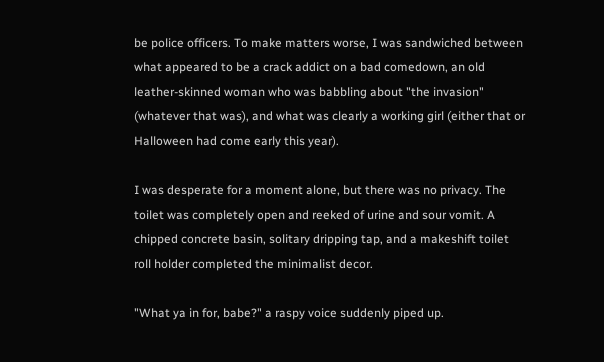be police officers. To make matters worse, I was sandwiched between what appeared to be a crack addict on a bad comedown, an old leather-skinned woman who was babbling about "the invasion" (whatever that was), and what was clearly a working girl (either that or Halloween had come early this year).

I was desperate for a moment alone, but there was no privacy. The toilet was completely open and reeked of urine and sour vomit. A chipped concrete basin, solitary dripping tap, and a makeshift toilet roll holder completed the minimalist decor.

"What ya in for, babe?" a raspy voice suddenly piped up.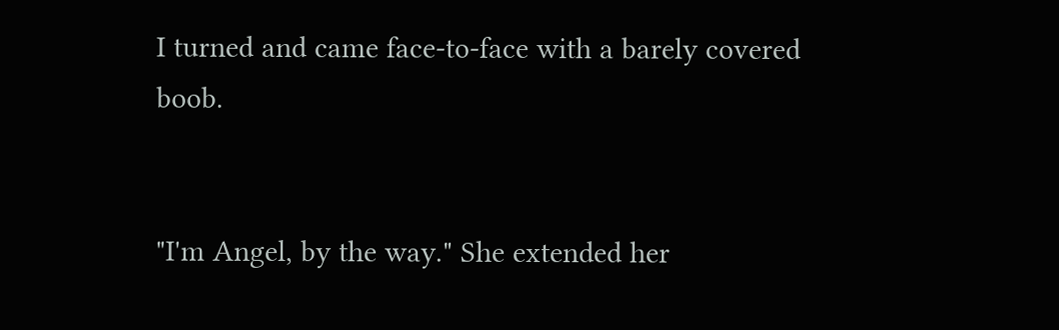I turned and came face-to-face with a barely covered boob.


"I'm Angel, by the way." She extended her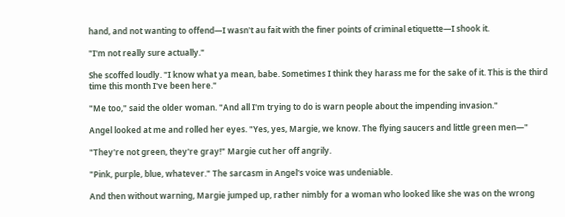hand, and not wanting to offend—I wasn't au fait with the finer points of criminal etiquette—I shook it.

"I'm not really sure actually."

She scoffed loudly. "I know what ya mean, babe. Sometimes I think they harass me for the sake of it. This is the third time this month I've been here."

"Me too," said the older woman. "And all I'm trying to do is warn people about the impending invasion."

Angel looked at me and rolled her eyes. "Yes, yes, Margie, we know. The flying saucers and little green men—"

"They're not green, they're gray!" Margie cut her off angrily.

"Pink, purple, blue, whatever." The sarcasm in Angel's voice was undeniable.

And then without warning, Margie jumped up, rather nimbly for a woman who looked like she was on the wrong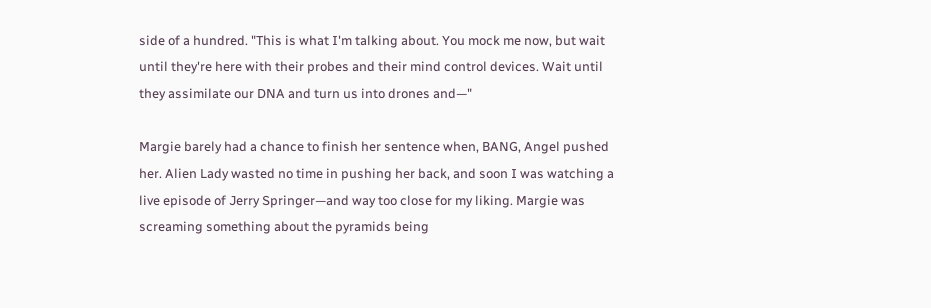side of a hundred. "This is what I'm talking about. You mock me now, but wait until they're here with their probes and their mind control devices. Wait until they assimilate our DNA and turn us into drones and—"

Margie barely had a chance to finish her sentence when, BANG, Angel pushed her. Alien Lady wasted no time in pushing her back, and soon I was watching a live episode of Jerry Springer—and way too close for my liking. Margie was screaming something about the pyramids being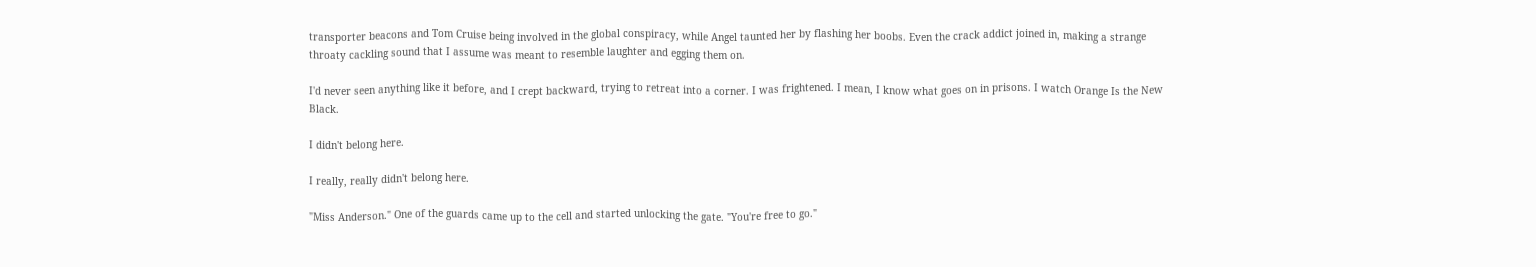transporter beacons and Tom Cruise being involved in the global conspiracy, while Angel taunted her by flashing her boobs. Even the crack addict joined in, making a strange throaty cackling sound that I assume was meant to resemble laughter and egging them on.

I'd never seen anything like it before, and I crept backward, trying to retreat into a corner. I was frightened. I mean, I know what goes on in prisons. I watch Orange Is the New Black.

I didn't belong here.

I really, really didn't belong here.

"Miss Anderson." One of the guards came up to the cell and started unlocking the gate. "You're free to go."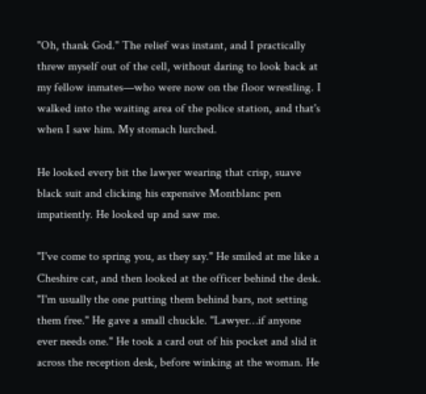"Oh, thank God." The relief was instant, and I practically threw myself out of the cell, without daring to look back at my fellow inmates—who were now on the floor wrestling. I walked into the waiting area of the police station, and that's when I saw him. My stomach lurched.

He looked every bit the lawyer wearing that crisp, suave black suit and clicking his expensive Montblanc pen impatiently. He looked up and saw me.

"I've come to spring you, as they say." He smiled at me like a Cheshire cat, and then looked at the officer behind the desk. "I'm usually the one putting them behind bars, not setting them free." He gave a small chuckle. "Lawyer…if anyone ever needs one." He took a card out of his pocket and slid it across the reception desk, before winking at the woman. He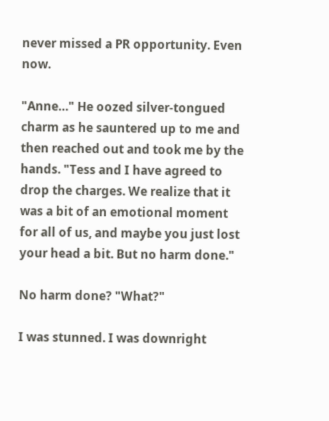never missed a PR opportunity. Even now.

"Anne…" He oozed silver-tongued charm as he sauntered up to me and then reached out and took me by the hands. "Tess and I have agreed to drop the charges. We realize that it was a bit of an emotional moment for all of us, and maybe you just lost your head a bit. But no harm done."

No harm done? "What?"

I was stunned. I was downright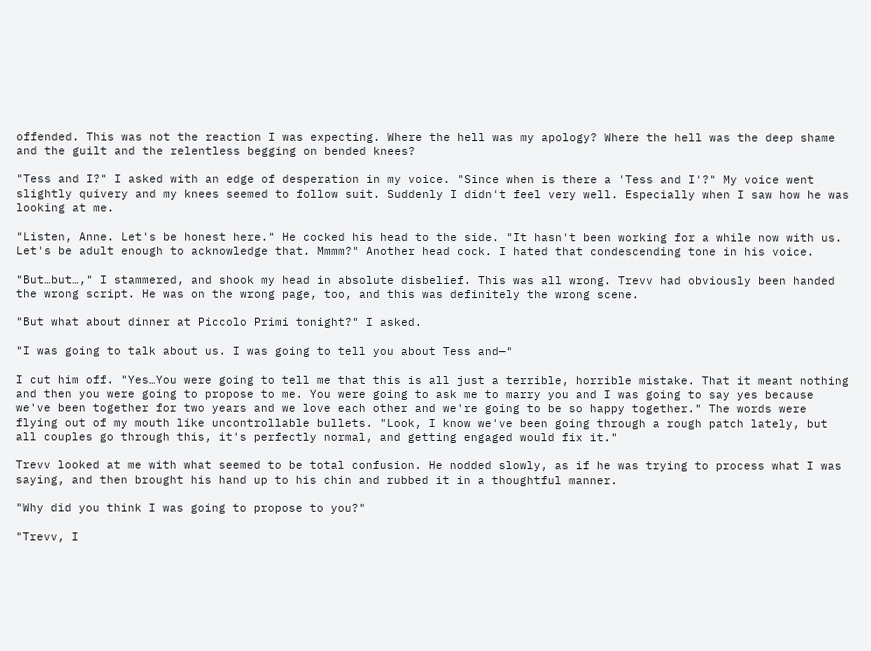offended. This was not the reaction I was expecting. Where the hell was my apology? Where the hell was the deep shame and the guilt and the relentless begging on bended knees?

"Tess and I?" I asked with an edge of desperation in my voice. "Since when is there a 'Tess and I'?" My voice went slightly quivery and my knees seemed to follow suit. Suddenly I didn't feel very well. Especially when I saw how he was looking at me.

"Listen, Anne. Let's be honest here." He cocked his head to the side. "It hasn't been working for a while now with us. Let's be adult enough to acknowledge that. Mmmm?" Another head cock. I hated that condescending tone in his voice.

"But…but…," I stammered, and shook my head in absolute disbelief. This was all wrong. Trevv had obviously been handed the wrong script. He was on the wrong page, too, and this was definitely the wrong scene.

"But what about dinner at Piccolo Primi tonight?" I asked.

"I was going to talk about us. I was going to tell you about Tess and—"

I cut him off. "Yes…You were going to tell me that this is all just a terrible, horrible mistake. That it meant nothing and then you were going to propose to me. You were going to ask me to marry you and I was going to say yes because we've been together for two years and we love each other and we're going to be so happy together." The words were flying out of my mouth like uncontrollable bullets. "Look, I know we've been going through a rough patch lately, but all couples go through this, it's perfectly normal, and getting engaged would fix it."

Trevv looked at me with what seemed to be total confusion. He nodded slowly, as if he was trying to process what I was saying, and then brought his hand up to his chin and rubbed it in a thoughtful manner.

"Why did you think I was going to propose to you?"

"Trevv, I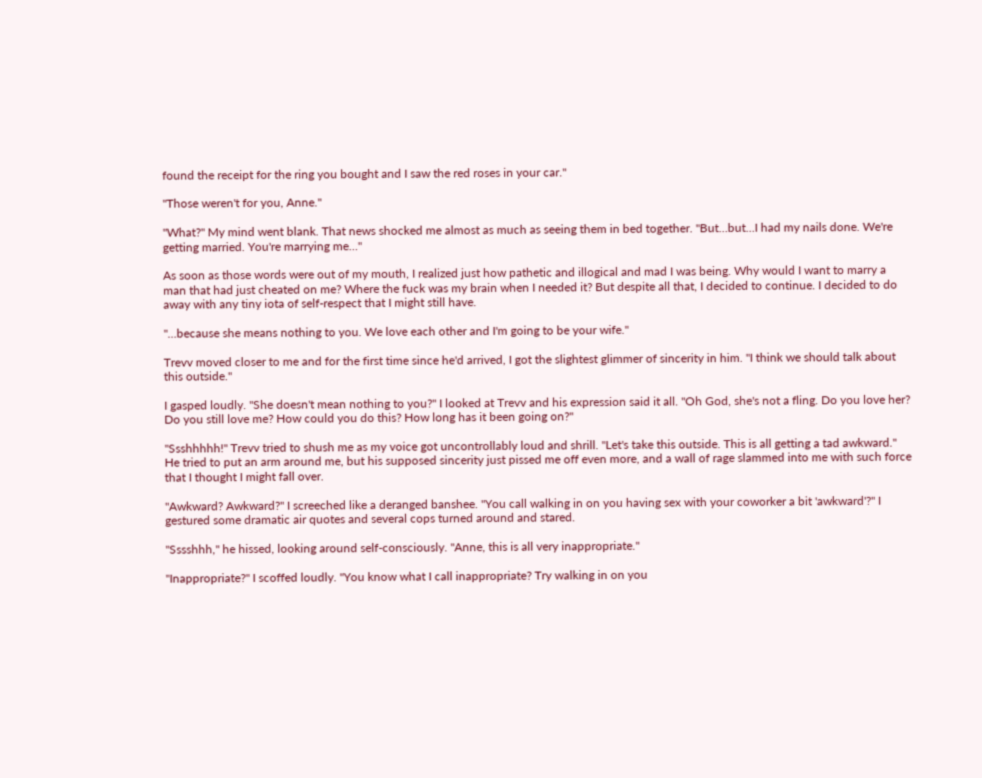found the receipt for the ring you bought and I saw the red roses in your car."

"Those weren't for you, Anne."

"What?" My mind went blank. That news shocked me almost as much as seeing them in bed together. "But…but…I had my nails done. We're getting married. You're marrying me…"

As soon as those words were out of my mouth, I realized just how pathetic and illogical and mad I was being. Why would I want to marry a man that had just cheated on me? Where the fuck was my brain when I needed it? But despite all that, I decided to continue. I decided to do away with any tiny iota of self-respect that I might still have.

"…because she means nothing to you. We love each other and I'm going to be your wife."

Trevv moved closer to me and for the first time since he'd arrived, I got the slightest glimmer of sincerity in him. "I think we should talk about this outside."

I gasped loudly. "She doesn't mean nothing to you?" I looked at Trevv and his expression said it all. "Oh God, she's not a fling. Do you love her? Do you still love me? How could you do this? How long has it been going on?"

"Ssshhhhh!" Trevv tried to shush me as my voice got uncontrollably loud and shrill. "Let's take this outside. This is all getting a tad awkward." He tried to put an arm around me, but his supposed sincerity just pissed me off even more, and a wall of rage slammed into me with such force that I thought I might fall over.

"Awkward? Awkward?" I screeched like a deranged banshee. "You call walking in on you having sex with your coworker a bit 'awkward'?" I gestured some dramatic air quotes and several cops turned around and stared.

"Sssshhh," he hissed, looking around self-consciously. "Anne, this is all very inappropriate."

"Inappropriate?" I scoffed loudly. "You know what I call inappropriate? Try walking in on you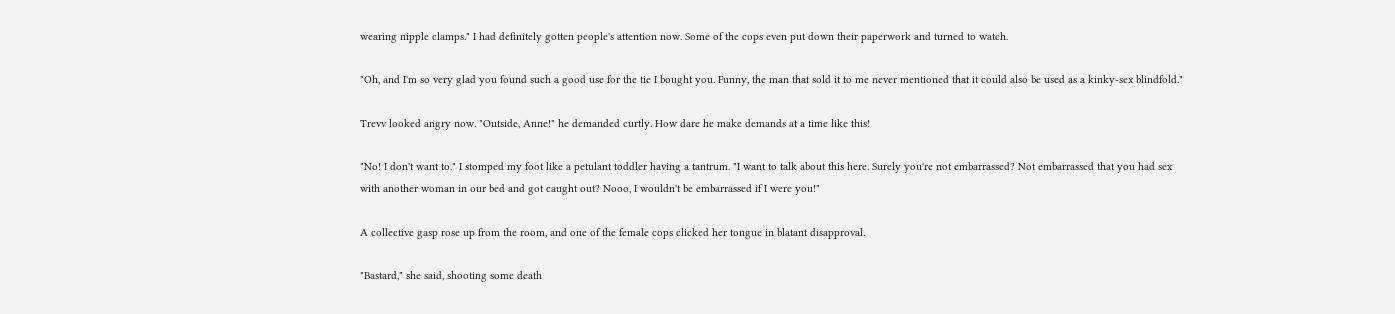wearing nipple clamps." I had definitely gotten people's attention now. Some of the cops even put down their paperwork and turned to watch.

"Oh, and I'm so very glad you found such a good use for the tie I bought you. Funny, the man that sold it to me never mentioned that it could also be used as a kinky-sex blindfold."

Trevv looked angry now. "Outside, Anne!" he demanded curtly. How dare he make demands at a time like this!

"No! I don't want to." I stomped my foot like a petulant toddler having a tantrum. "I want to talk about this here. Surely you're not embarrassed? Not embarrassed that you had sex with another woman in our bed and got caught out? Nooo, I wouldn't be embarrassed if I were you!"

A collective gasp rose up from the room, and one of the female cops clicked her tongue in blatant disapproval.

"Bastard," she said, shooting some death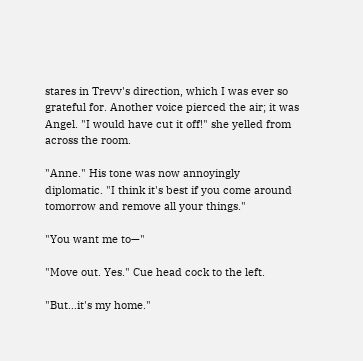stares in Trevv's direction, which I was ever so grateful for. Another voice pierced the air; it was Angel. "I would have cut it off!" she yelled from across the room.

"Anne." His tone was now annoyingly diplomatic. "I think it's best if you come around tomorrow and remove all your things."

"You want me to—"

"Move out. Yes." Cue head cock to the left.

"But…it's my home."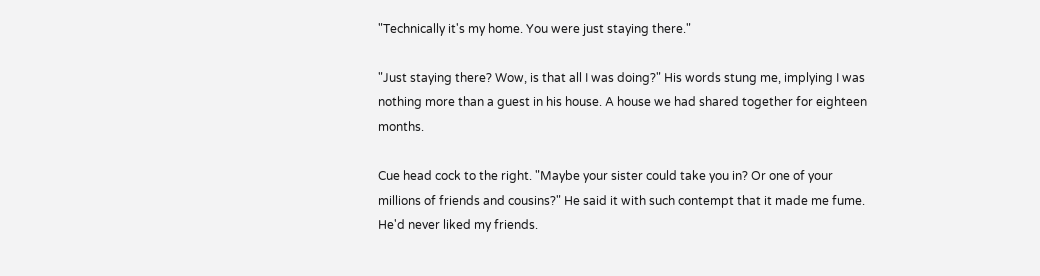"Technically it's my home. You were just staying there."

"Just staying there? Wow, is that all I was doing?" His words stung me, implying I was nothing more than a guest in his house. A house we had shared together for eighteen months.

Cue head cock to the right. "Maybe your sister could take you in? Or one of your millions of friends and cousins?" He said it with such contempt that it made me fume. He'd never liked my friends.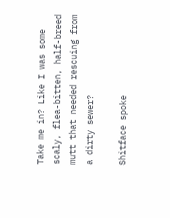Take me in? Like I was some scaly, flea-bitten, half-breed mutt that needed rescuing from a dirty sewer?

Shitface spoke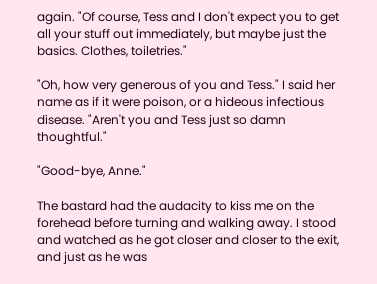again. "Of course, Tess and I don't expect you to get all your stuff out immediately, but maybe just the basics. Clothes, toiletries."

"Oh, how very generous of you and Tess." I said her name as if it were poison, or a hideous infectious disease. "Aren't you and Tess just so damn thoughtful."

"Good-bye, Anne."

The bastard had the audacity to kiss me on the forehead before turning and walking away. I stood and watched as he got closer and closer to the exit, and just as he was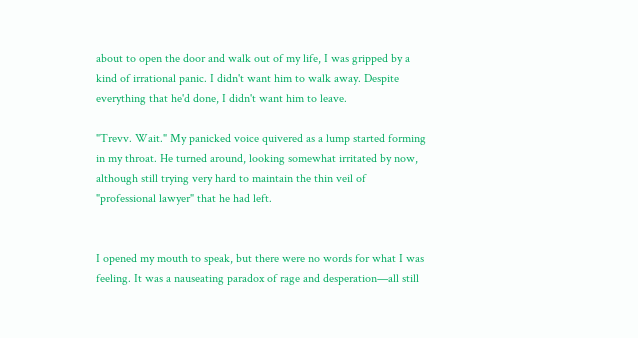about to open the door and walk out of my life, I was gripped by a kind of irrational panic. I didn't want him to walk away. Despite everything that he'd done, I didn't want him to leave.

"Trevv. Wait." My panicked voice quivered as a lump started forming in my throat. He turned around, looking somewhat irritated by now, although still trying very hard to maintain the thin veil of "professional lawyer" that he had left.


I opened my mouth to speak, but there were no words for what I was feeling. It was a nauseating paradox of rage and desperation—all still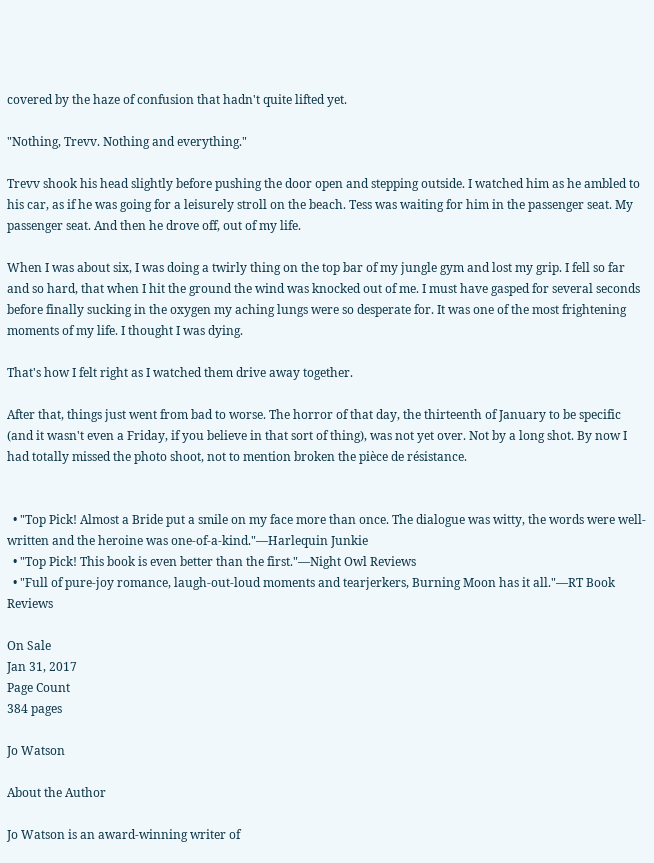covered by the haze of confusion that hadn't quite lifted yet.

"Nothing, Trevv. Nothing and everything."

Trevv shook his head slightly before pushing the door open and stepping outside. I watched him as he ambled to his car, as if he was going for a leisurely stroll on the beach. Tess was waiting for him in the passenger seat. My passenger seat. And then he drove off, out of my life.

When I was about six, I was doing a twirly thing on the top bar of my jungle gym and lost my grip. I fell so far and so hard, that when I hit the ground the wind was knocked out of me. I must have gasped for several seconds before finally sucking in the oxygen my aching lungs were so desperate for. It was one of the most frightening moments of my life. I thought I was dying.

That's how I felt right as I watched them drive away together.

After that, things just went from bad to worse. The horror of that day, the thirteenth of January to be specific (and it wasn't even a Friday, if you believe in that sort of thing), was not yet over. Not by a long shot. By now I had totally missed the photo shoot, not to mention broken the pièce de résistance.


  • "Top Pick! Almost a Bride put a smile on my face more than once. The dialogue was witty, the words were well-written and the heroine was one-of-a-kind."—Harlequin Junkie
  • "Top Pick! This book is even better than the first."—Night Owl Reviews
  • "Full of pure-joy romance, laugh-out-loud moments and tearjerkers, Burning Moon has it all."—RT Book Reviews

On Sale
Jan 31, 2017
Page Count
384 pages

Jo Watson

About the Author

Jo Watson is an award-winning writer of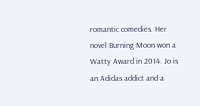romantic comedies. Her novel Burning Moon won a Watty Award in 2014. Jo is an Adidas addict and a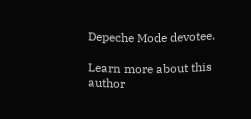Depeche Mode devotee.

Learn more about this author